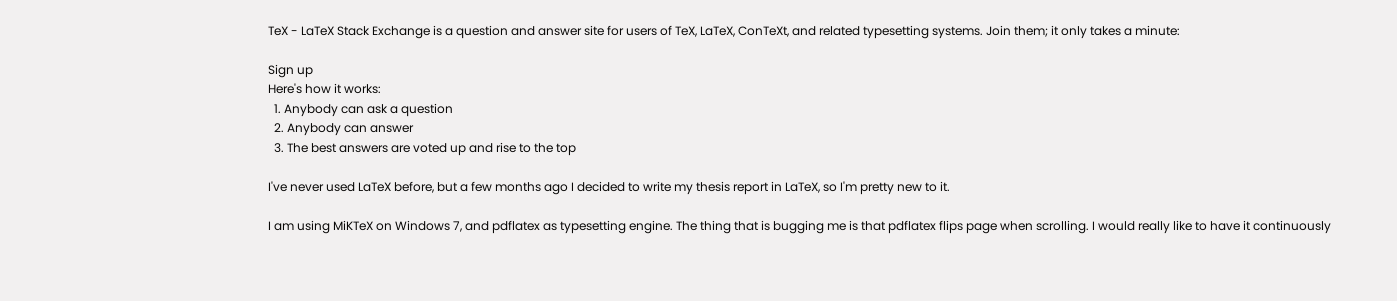TeX - LaTeX Stack Exchange is a question and answer site for users of TeX, LaTeX, ConTeXt, and related typesetting systems. Join them; it only takes a minute:

Sign up
Here's how it works:
  1. Anybody can ask a question
  2. Anybody can answer
  3. The best answers are voted up and rise to the top

I've never used LaTeX before, but a few months ago I decided to write my thesis report in LaTeX, so I'm pretty new to it.

I am using MiKTeX on Windows 7, and pdflatex as typesetting engine. The thing that is bugging me is that pdflatex flips page when scrolling. I would really like to have it continuously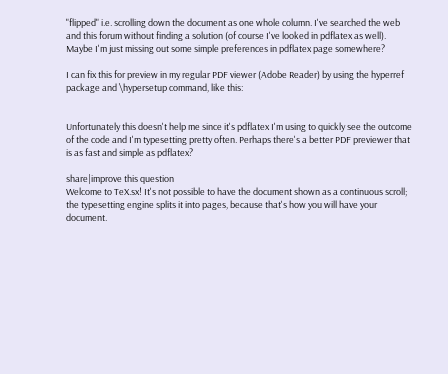"flipped" i.e. scrolling down the document as one whole column. I've searched the web and this forum without finding a solution (of course I've looked in pdflatex as well). Maybe I'm just missing out some simple preferences in pdflatex page somewhere?

I can fix this for preview in my regular PDF viewer (Adobe Reader) by using the hyperref package and \hypersetup command, like this:


Unfortunately this doesn't help me since it's pdflatex I'm using to quickly see the outcome of the code and I'm typesetting pretty often. Perhaps there's a better PDF previewer that is as fast and simple as pdflatex?

share|improve this question
Welcome to TeX.sx! It's not possible to have the document shown as a continuous scroll; the typesetting engine splits it into pages, because that's how you will have your document.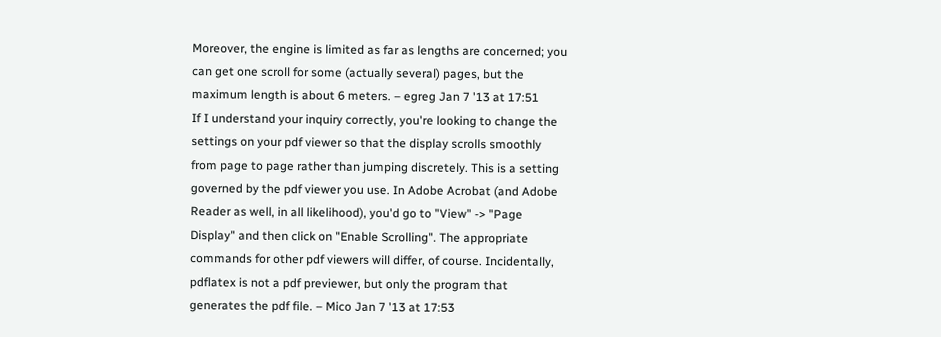Moreover, the engine is limited as far as lengths are concerned; you can get one scroll for some (actually several) pages, but the maximum length is about 6 meters. – egreg Jan 7 '13 at 17:51
If I understand your inquiry correctly, you're looking to change the settings on your pdf viewer so that the display scrolls smoothly from page to page rather than jumping discretely. This is a setting governed by the pdf viewer you use. In Adobe Acrobat (and Adobe Reader as well, in all likelihood), you'd go to "View" -> "Page Display" and then click on "Enable Scrolling". The appropriate commands for other pdf viewers will differ, of course. Incidentally, pdflatex is not a pdf previewer, but only the program that generates the pdf file. – Mico Jan 7 '13 at 17:53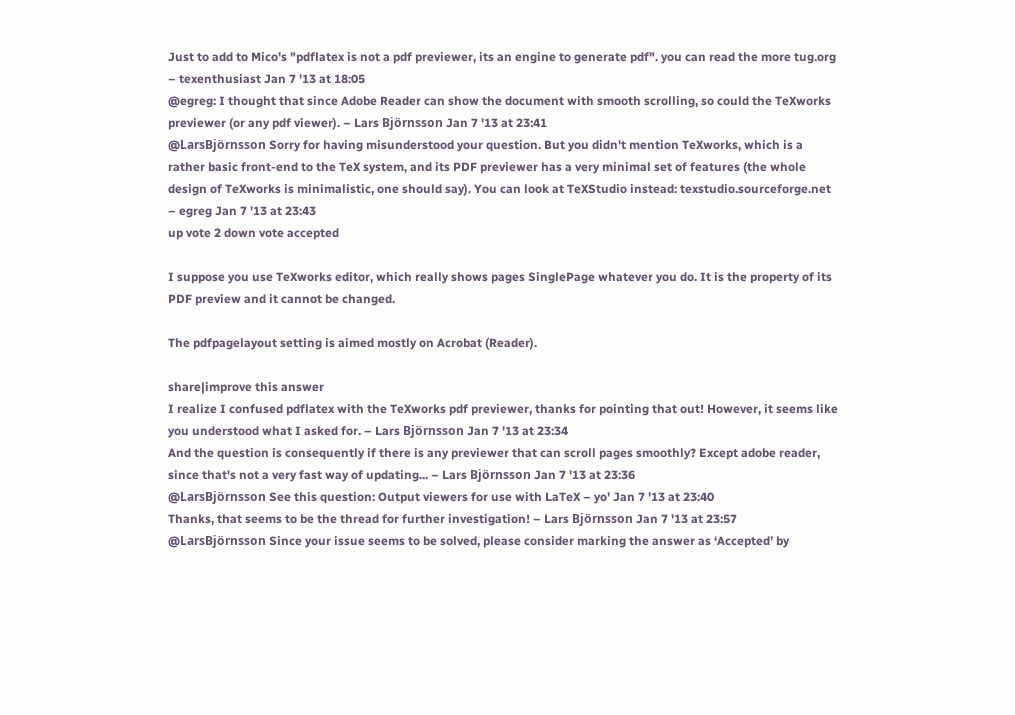Just to add to Mico's "pdflatex is not a pdf previewer, its an engine to generate pdf". you can read the more tug.org – texenthusiast Jan 7 '13 at 18:05
@egreg: I thought that since Adobe Reader can show the document with smooth scrolling, so could the TeXworks previewer (or any pdf viewer). – Lars Björnsson Jan 7 '13 at 23:41
@LarsBjörnsson Sorry for having misunderstood your question. But you didn't mention TeXworks, which is a rather basic front-end to the TeX system, and its PDF previewer has a very minimal set of features (the whole design of TeXworks is minimalistic, one should say). You can look at TeXStudio instead: texstudio.sourceforge.net – egreg Jan 7 '13 at 23:43
up vote 2 down vote accepted

I suppose you use TeXworks editor, which really shows pages SinglePage whatever you do. It is the property of its PDF preview and it cannot be changed.

The pdfpagelayout setting is aimed mostly on Acrobat (Reader).

share|improve this answer
I realize I confused pdflatex with the TeXworks pdf previewer, thanks for pointing that out! However, it seems like you understood what I asked for. – Lars Björnsson Jan 7 '13 at 23:34
And the question is consequently if there is any previewer that can scroll pages smoothly? Except adobe reader, since that's not a very fast way of updating... – Lars Björnsson Jan 7 '13 at 23:36
@LarsBjörnsson See this question: Output viewers for use with LaTeX – yo' Jan 7 '13 at 23:40
Thanks, that seems to be the thread for further investigation! – Lars Björnsson Jan 7 '13 at 23:57
@LarsBjörnsson Since your issue seems to be solved, please consider marking the answer as ‘Accepted’ by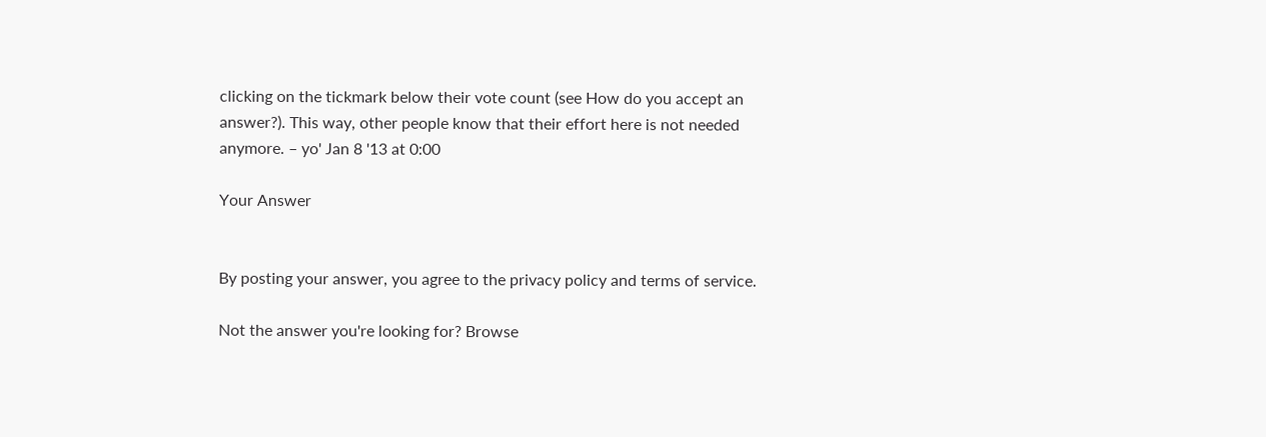clicking on the tickmark below their vote count (see How do you accept an answer?). This way, other people know that their effort here is not needed anymore. – yo' Jan 8 '13 at 0:00

Your Answer


By posting your answer, you agree to the privacy policy and terms of service.

Not the answer you're looking for? Browse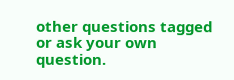other questions tagged or ask your own question.